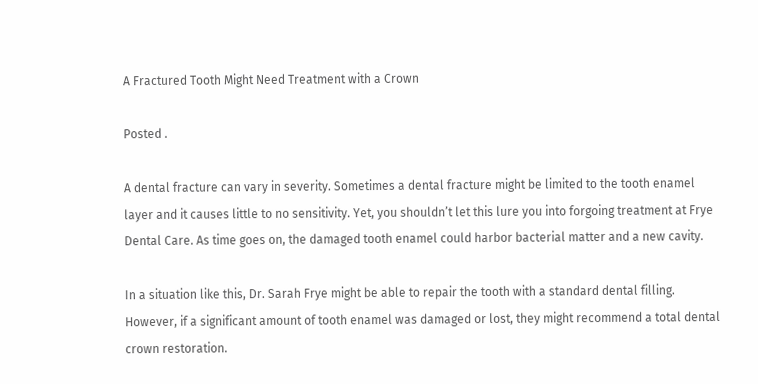A Fractured Tooth Might Need Treatment with a Crown

Posted .

A dental fracture can vary in severity. Sometimes a dental fracture might be limited to the tooth enamel layer and it causes little to no sensitivity. Yet, you shouldn’t let this lure you into forgoing treatment at Frye Dental Care. As time goes on, the damaged tooth enamel could harbor bacterial matter and a new cavity.

In a situation like this, Dr. Sarah Frye might be able to repair the tooth with a standard dental filling. However, if a significant amount of tooth enamel was damaged or lost, they might recommend a total dental crown restoration.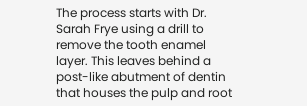The process starts with Dr. Sarah Frye using a drill to remove the tooth enamel layer. This leaves behind a post-like abutment of dentin that houses the pulp and root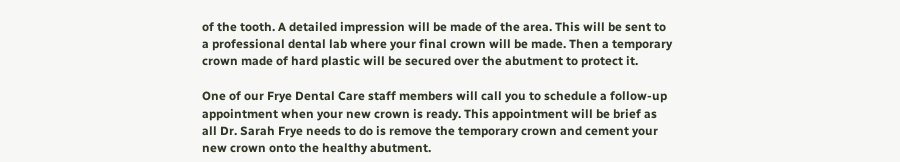of the tooth. A detailed impression will be made of the area. This will be sent to a professional dental lab where your final crown will be made. Then a temporary crown made of hard plastic will be secured over the abutment to protect it.

One of our Frye Dental Care staff members will call you to schedule a follow-up appointment when your new crown is ready. This appointment will be brief as all Dr. Sarah Frye needs to do is remove the temporary crown and cement your new crown onto the healthy abutment.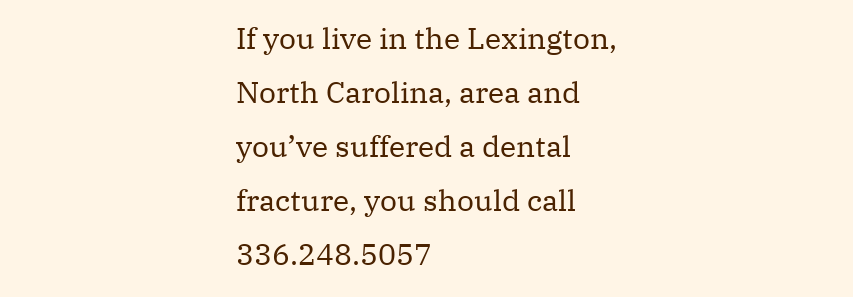If you live in the Lexington, North Carolina, area and you’ve suffered a dental fracture, you should call 336.248.5057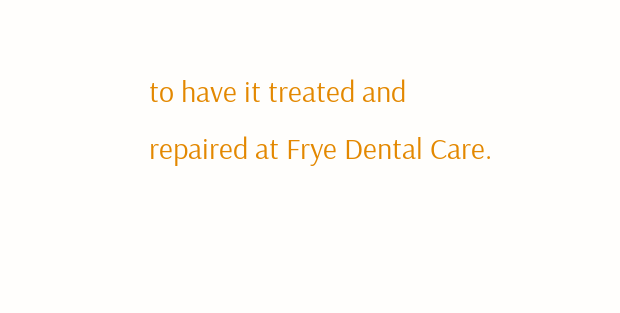to have it treated and repaired at Frye Dental Care.